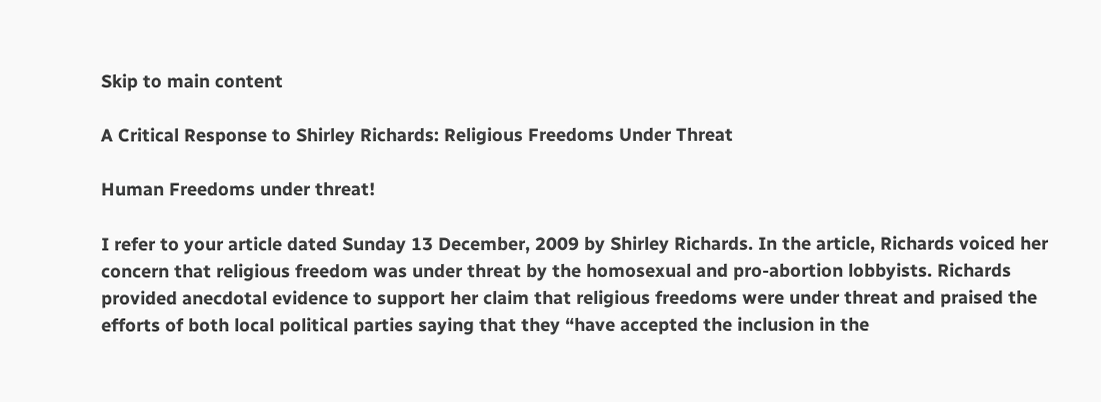Skip to main content

A Critical Response to Shirley Richards: Religious Freedoms Under Threat

Human Freedoms under threat!

I refer to your article dated Sunday 13 December, 2009 by Shirley Richards. In the article, Richards voiced her concern that religious freedom was under threat by the homosexual and pro-abortion lobbyists. Richards provided anecdotal evidence to support her claim that religious freedoms were under threat and praised the efforts of both local political parties saying that they “have accepted the inclusion in the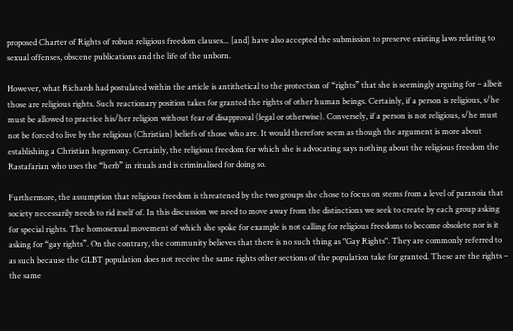proposed Charter of Rights of robust religious freedom clauses... [and] have also accepted the submission to preserve existing laws relating to sexual offenses, obscene publications and the life of the unborn.

However, what Richards had postulated within the article is antithetical to the protection of “rights” that she is seemingly arguing for – albeit those are religious rights. Such reactionary position takes for granted the rights of other human beings. Certainly, if a person is religious, s/he must be allowed to practice his/her religion without fear of disapproval (legal or otherwise). Conversely, if a person is not religious, s/he must not be forced to live by the religious (Christian) beliefs of those who are. It would therefore seem as though the argument is more about establishing a Christian hegemony. Certainly, the religious freedom for which she is advocating says nothing about the religious freedom the Rastafarian who uses the “herb” in rituals and is criminalised for doing so.

Furthermore, the assumption that religious freedom is threatened by the two groups she chose to focus on stems from a level of paranoia that society necessarily needs to rid itself of. In this discussion we need to move away from the distinctions we seek to create by each group asking for special rights. The homosexual movement of which she spoke for example is not calling for religious freedoms to become obsolete nor is it asking for “gay rights”. On the contrary, the community believes that there is no such thing as "Gay Rights". They are commonly referred to as such because the GLBT population does not receive the same rights other sections of the population take for granted. These are the rights – the same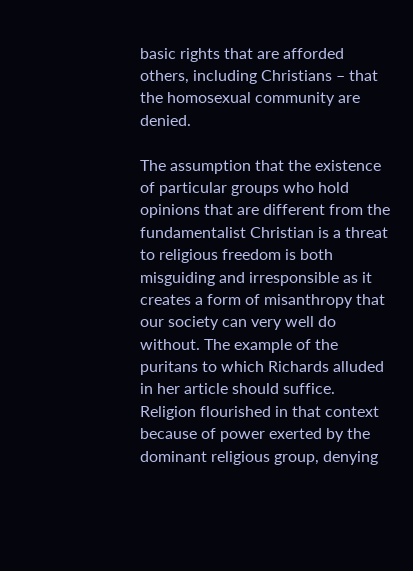basic rights that are afforded others, including Christians – that the homosexual community are denied.

The assumption that the existence of particular groups who hold opinions that are different from the fundamentalist Christian is a threat to religious freedom is both misguiding and irresponsible as it creates a form of misanthropy that our society can very well do without. The example of the puritans to which Richards alluded in her article should suffice. Religion flourished in that context because of power exerted by the dominant religious group, denying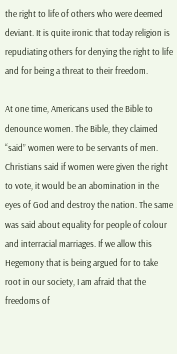the right to life of others who were deemed deviant. It is quite ironic that today religion is repudiating others for denying the right to life and for being a threat to their freedom.

At one time, Americans used the Bible to denounce women. The Bible, they claimed “said” women were to be servants of men. Christians said if women were given the right to vote, it would be an abomination in the eyes of God and destroy the nation. The same was said about equality for people of colour and interracial marriages. If we allow this Hegemony that is being argued for to take root in our society, I am afraid that the freedoms of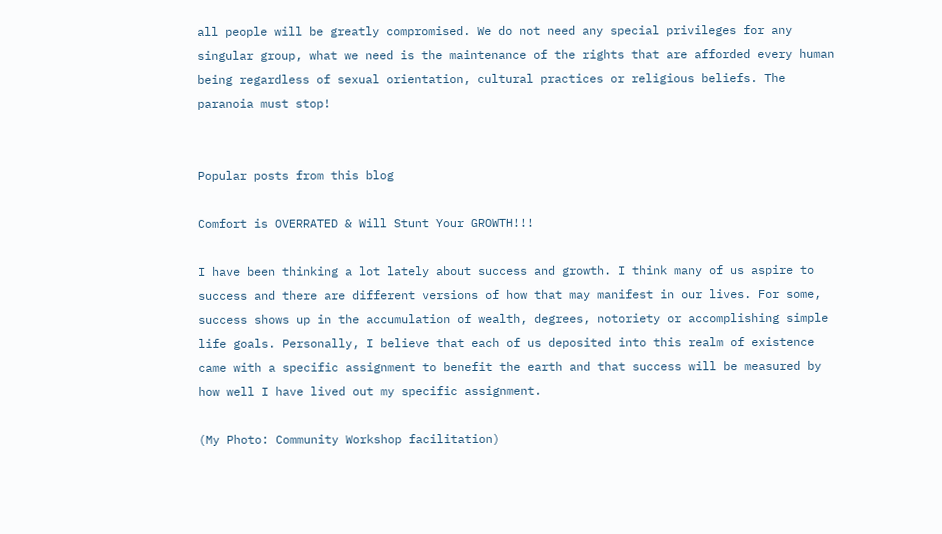all people will be greatly compromised. We do not need any special privileges for any singular group, what we need is the maintenance of the rights that are afforded every human being regardless of sexual orientation, cultural practices or religious beliefs. The paranoia must stop!


Popular posts from this blog

Comfort is OVERRATED & Will Stunt Your GROWTH!!!

I have been thinking a lot lately about success and growth. I think many of us aspire to success and there are different versions of how that may manifest in our lives. For some, success shows up in the accumulation of wealth, degrees, notoriety or accomplishing simple life goals. Personally, I believe that each of us deposited into this realm of existence came with a specific assignment to benefit the earth and that success will be measured by how well I have lived out my specific assignment.

(My Photo: Community Workshop facilitation)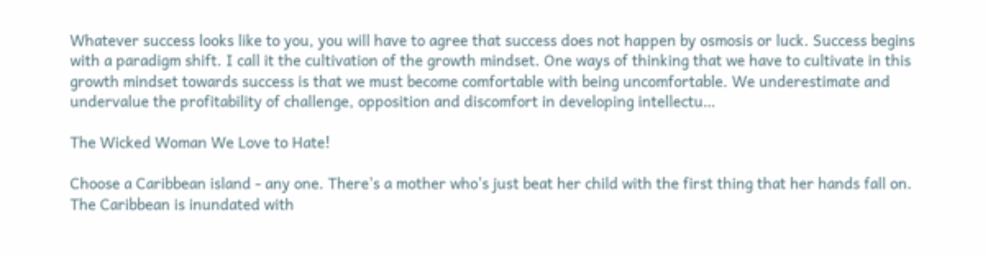Whatever success looks like to you, you will have to agree that success does not happen by osmosis or luck. Success begins with a paradigm shift. I call it the cultivation of the growth mindset. One ways of thinking that we have to cultivate in this growth mindset towards success is that we must become comfortable with being uncomfortable. We underestimate and undervalue the profitability of challenge, opposition and discomfort in developing intellectu…

The Wicked Woman We Love to Hate!

Choose a Caribbean island - any one. There's a mother who's just beat her child with the first thing that her hands fall on. The Caribbean is inundated with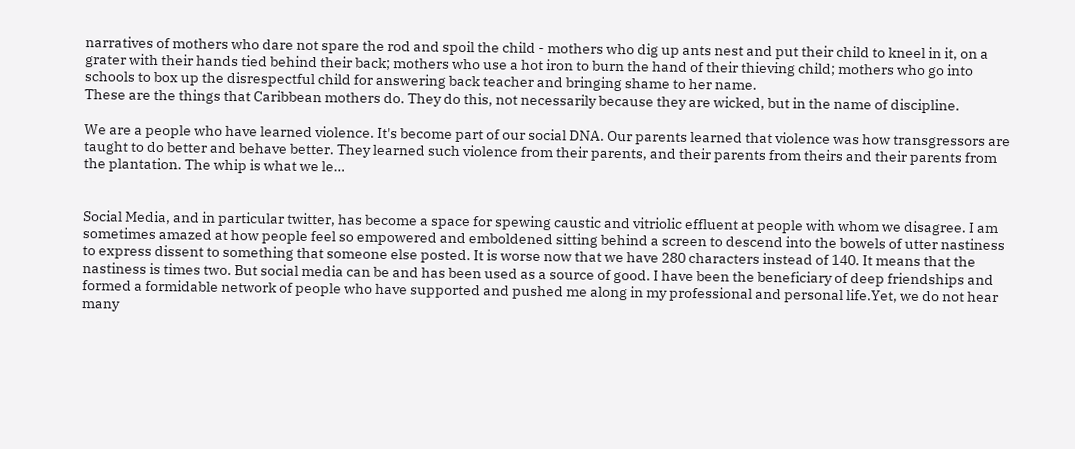narratives of mothers who dare not spare the rod and spoil the child - mothers who dig up ants nest and put their child to kneel in it, on a grater with their hands tied behind their back; mothers who use a hot iron to burn the hand of their thieving child; mothers who go into schools to box up the disrespectful child for answering back teacher and bringing shame to her name.
These are the things that Caribbean mothers do. They do this, not necessarily because they are wicked, but in the name of discipline.

We are a people who have learned violence. It's become part of our social DNA. Our parents learned that violence was how transgressors are taught to do better and behave better. They learned such violence from their parents, and their parents from theirs and their parents from the plantation. The whip is what we le…


Social Media, and in particular twitter, has become a space for spewing caustic and vitriolic effluent at people with whom we disagree. I am sometimes amazed at how people feel so empowered and emboldened sitting behind a screen to descend into the bowels of utter nastiness to express dissent to something that someone else posted. It is worse now that we have 280 characters instead of 140. It means that the nastiness is times two. But social media can be and has been used as a source of good. I have been the beneficiary of deep friendships and formed a formidable network of people who have supported and pushed me along in my professional and personal life.Yet, we do not hear many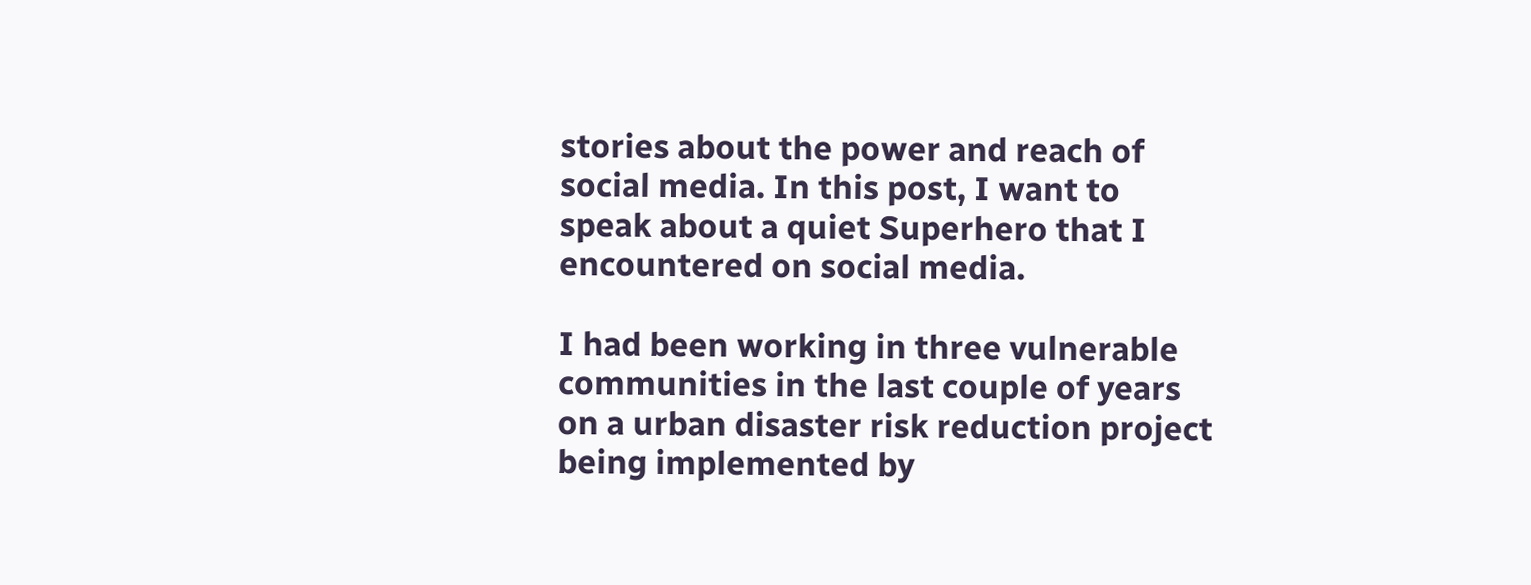stories about the power and reach of social media. In this post, I want to speak about a quiet Superhero that I encountered on social media.

I had been working in three vulnerable communities in the last couple of years on a urban disaster risk reduction project being implemented by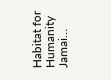Habitat for Humanity Jamai…